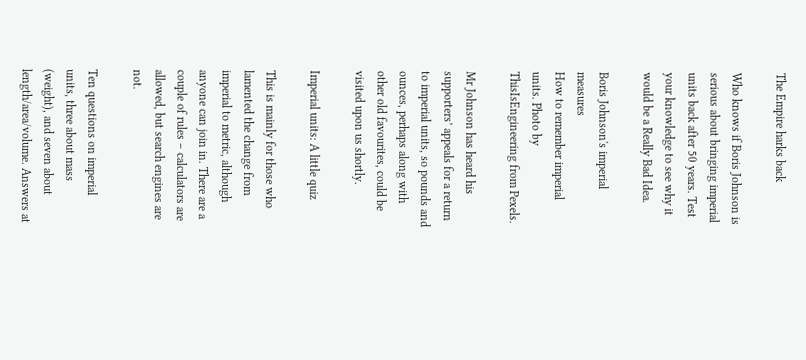The Empire harks back

Who knows if Boris Johnson is serious about bringing imperial units back after 50 years. Test your knowledge to see why it would be a Really Bad Idea.

Boris Johnson's imperial measures
How to remember imperial units. Photo by ThisIsEngineering from Pexels.

Mr Johnson has heard his supporters’ appeals for a return to imperial units, so pounds and ounces, perhaps along with other old favourites, could be visited upon us shortly.

Imperial units: A little quiz

This is mainly for those who lamented the change from imperial to metric, although anyone can join in. There are a couple of rules – calculators are allowed, but search engines are not.

Ten questions on imperial units, three about mass (weight), and seven about length/area/volume. Answers at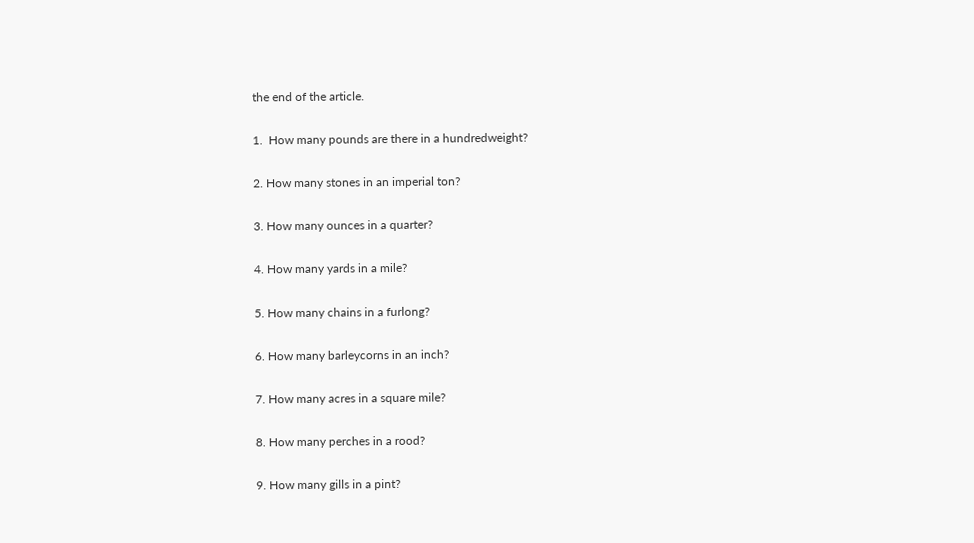the end of the article.

1.  How many pounds are there in a hundredweight?

2. How many stones in an imperial ton?

3. How many ounces in a quarter?

4. How many yards in a mile?

5. How many chains in a furlong?

6. How many barleycorns in an inch?

7. How many acres in a square mile?

8. How many perches in a rood?

9. How many gills in a pint?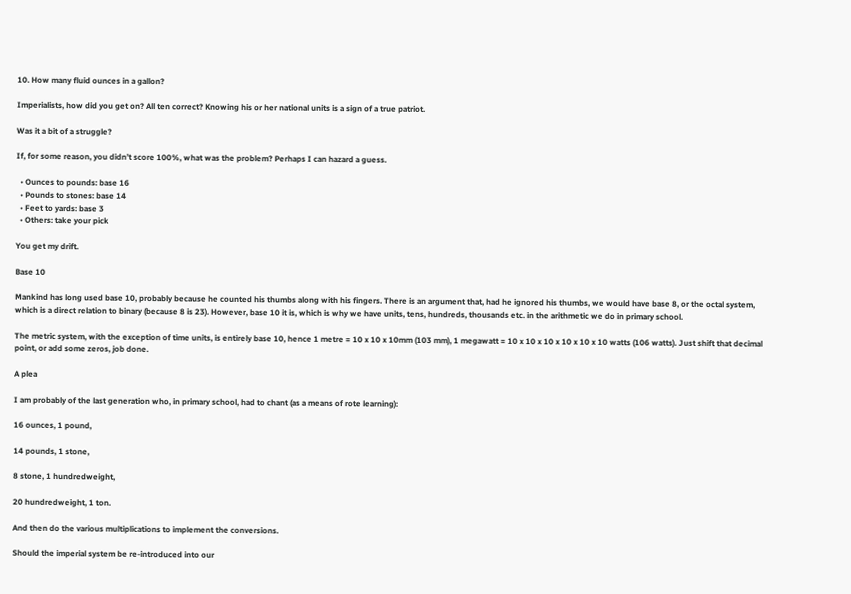10. How many fluid ounces in a gallon?

Imperialists, how did you get on? All ten correct? Knowing his or her national units is a sign of a true patriot.

Was it a bit of a struggle?

If, for some reason, you didn’t score 100%, what was the problem? Perhaps I can hazard a guess.

  • Ounces to pounds: base 16
  • Pounds to stones: base 14
  • Feet to yards: base 3
  • Others: take your pick

You get my drift.

Base 10

Mankind has long used base 10, probably because he counted his thumbs along with his fingers. There is an argument that, had he ignored his thumbs, we would have base 8, or the octal system, which is a direct relation to binary (because 8 is 23). However, base 10 it is, which is why we have units, tens, hundreds, thousands etc. in the arithmetic we do in primary school.

The metric system, with the exception of time units, is entirely base 10, hence 1 metre = 10 x 10 x 10mm (103 mm), 1 megawatt = 10 x 10 x 10 x 10 x 10 x 10 watts (106 watts). Just shift that decimal point, or add some zeros, job done.

A plea

I am probably of the last generation who, in primary school, had to chant (as a means of rote learning):

16 ounces, 1 pound,

14 pounds, 1 stone,

8 stone, 1 hundredweight,

20 hundredweight, 1 ton.

And then do the various multiplications to implement the conversions.

Should the imperial system be re-introduced into our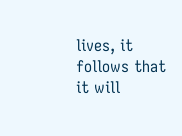lives, it follows that it will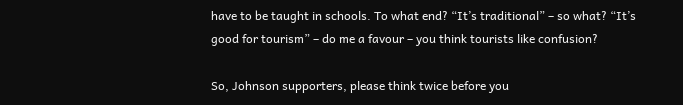have to be taught in schools. To what end? “It’s traditional” – so what? “It’s good for tourism” – do me a favour – you think tourists like confusion?

So, Johnson supporters, please think twice before you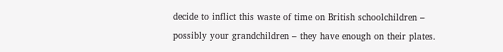decide to inflict this waste of time on British schoolchildren – possibly your grandchildren – they have enough on their plates.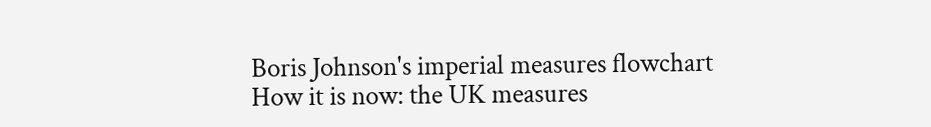Boris Johnson's imperial measures flowchart
How it is now: the UK measures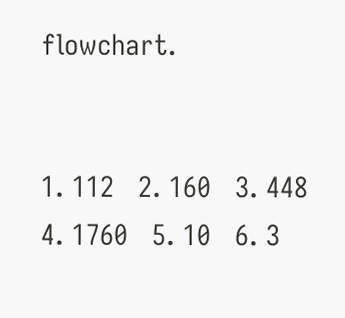flowchart.


1. 112   2. 160   3. 448   4. 1760   5. 10   6. 3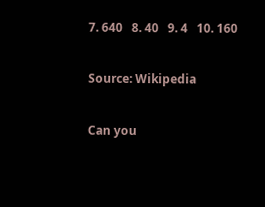7. 640   8. 40   9. 4   10. 160

Source: Wikipedia

Can you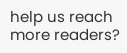help us reach more readers?